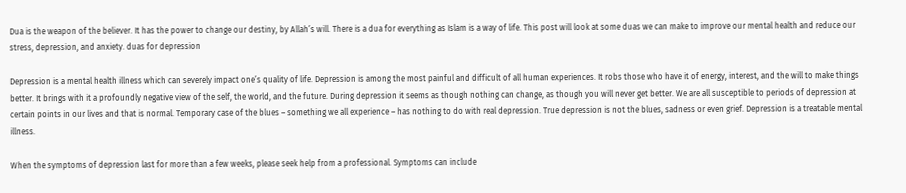Dua is the weapon of the believer. It has the power to change our destiny, by Allah’s will. There is a dua for everything as Islam is a way of life. This post will look at some duas we can make to improve our mental health and reduce our stress, depression, and anxiety. duas for depression

Depression is a mental health illness which can severely impact one’s quality of life. Depression is among the most painful and difficult of all human experiences. It robs those who have it of energy, interest, and the will to make things better. It brings with it a profoundly negative view of the self, the world, and the future. During depression it seems as though nothing can change, as though you will never get better. We are all susceptible to periods of depression at certain points in our lives and that is normal. Temporary case of the blues – something we all experience – has nothing to do with real depression. True depression is not the blues, sadness or even grief. Depression is a treatable mental illness.

When the symptoms of depression last for more than a few weeks, please seek help from a professional. Symptoms can include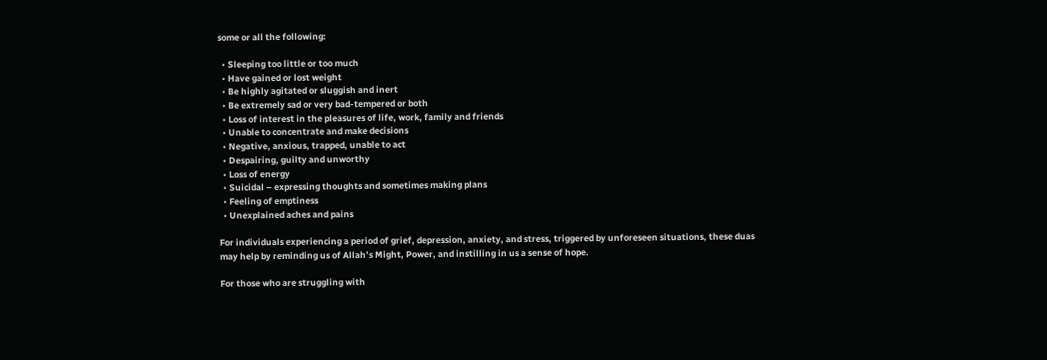some or all the following:

  • Sleeping too little or too much
  • Have gained or lost weight
  • Be highly agitated or sluggish and inert
  • Be extremely sad or very bad-tempered or both
  • Loss of interest in the pleasures of life, work, family and friends
  • Unable to concentrate and make decisions
  • Negative, anxious, trapped, unable to act
  • Despairing, guilty and unworthy
  • Loss of energy
  • Suicidal – expressing thoughts and sometimes making plans
  • Feeling of emptiness
  • Unexplained aches and pains

For individuals experiencing a period of grief, depression, anxiety, and stress, triggered by unforeseen situations, these duas may help by reminding us of Allah’s Might, Power, and instilling in us a sense of hope.

For those who are struggling with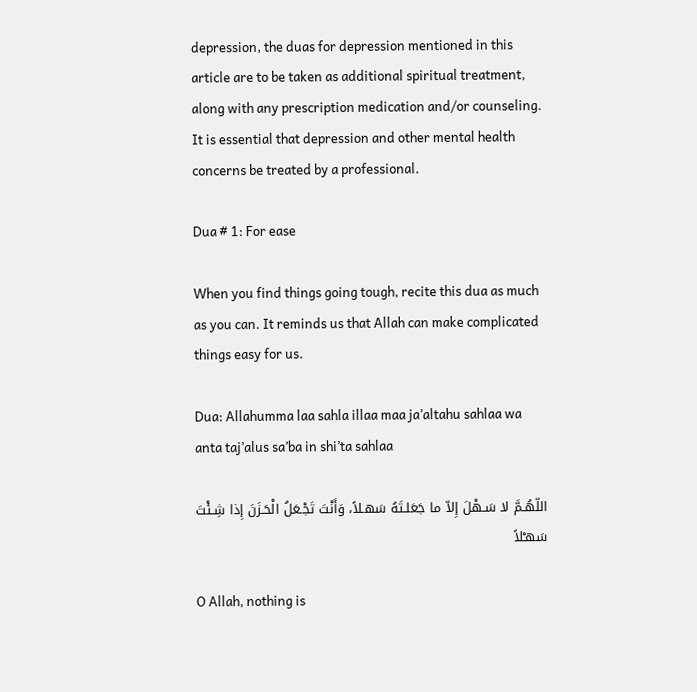depression, the duas for depression mentioned in this article are to be taken as additional spiritual treatment, along with any prescription medication and/or counseling. It is essential that depression and other mental health concerns be treated by a professional.

Dua # 1: For ease

When you find things going tough, recite this dua as much as you can. It reminds us that Allah can make complicated things easy for us.

Dua: Allahumma laa sahla illaa maa ja’altahu sahlaa wa anta taj’alus sa’ba in shi’ta sahlaa

اللّهُـمَّ لا سَـهْلَ إِلاّ ما جَعَلـتَهُ سَهـلاً، وَأَنْتَ تَجْـعَلُ الْحَـزَنَ إِذا شِـئْتَ سَهـْلاً

O Allah, nothing is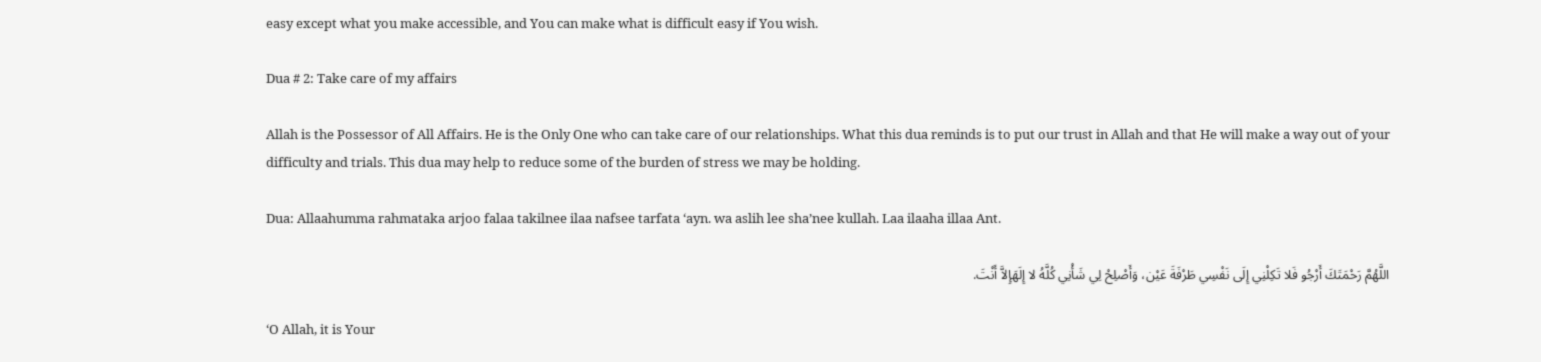easy except what you make accessible, and You can make what is difficult easy if You wish.

Dua # 2: Take care of my affairs

Allah is the Possessor of All Affairs. He is the Only One who can take care of our relationships. What this dua reminds is to put our trust in Allah and that He will make a way out of your difficulty and trials. This dua may help to reduce some of the burden of stress we may be holding.

Dua: Allaahumma rahmataka arjoo falaa takilnee ilaa nafsee tarfata ‘ayn. wa aslih lee sha’nee kullah. Laa ilaaha illaa Ant.

اللَّهُمَّ رَحْمَتَكَ أَرْجُو فَلا تَكِلْنِي إِلَى نَفْسِي طَرْفَةَ عَيْن، وَأَصْلِحْ لِي شَأْنِي كُلَّهُ لا إِلَهَإِلاَّ أَنْتَ.

‘O Allah, it is Your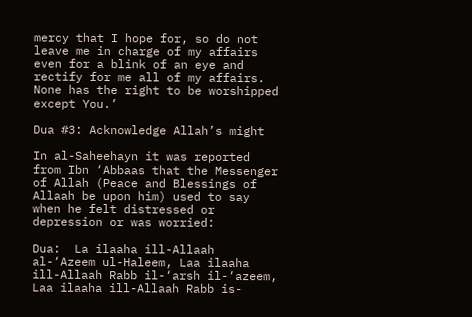mercy that I hope for, so do not leave me in charge of my affairs even for a blink of an eye and rectify for me all of my affairs. None has the right to be worshipped except You.’

Dua #3: Acknowledge Allah’s might

In al-Saheehayn it was reported from Ibn ‘Abbaas that the Messenger of Allah (Peace and Blessings of Allaah be upon him) used to say when he felt distressed or depression or was worried:

Dua:  La ilaaha ill-Allaah al-‘Azeem ul-Haleem, Laa ilaaha ill-Allaah Rabb il-‘arsh il-‘azeem, Laa ilaaha ill-Allaah Rabb is-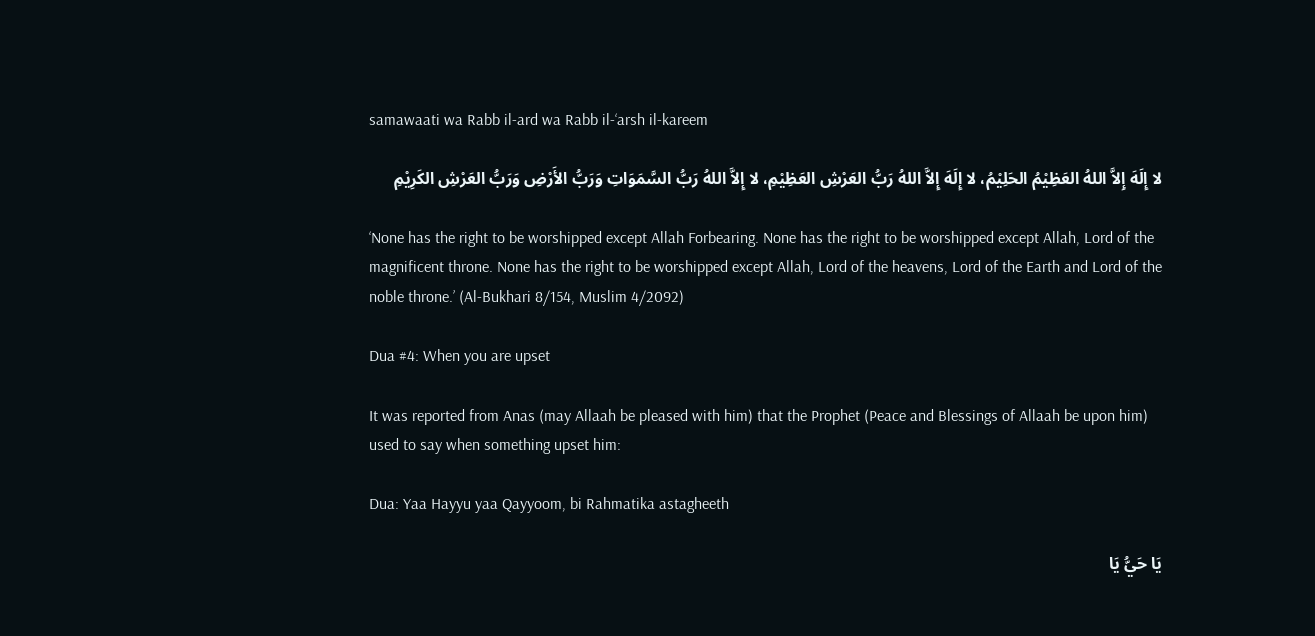samawaati wa Rabb il-ard wa Rabb il-‘arsh il-kareem

لا إِلَهَ إِلاَّ اللهُ العَظِيْمُ الحَلِيْمُ، لا إِلَهَ إِلاَّ اللهُ رَبُّ العَرْشِ العَظِيْمِ، لا إِلاَّ اللهُ رَبُّ السَّمَوَاتِ وَرَبُّ الأَرْضِ وَرَبُّ العَرْشِ الكَرِيْمِ

‘None has the right to be worshipped except Allah Forbearing. None has the right to be worshipped except Allah, Lord of the magnificent throne. None has the right to be worshipped except Allah, Lord of the heavens, Lord of the Earth and Lord of the noble throne.’ (Al-Bukhari 8/154, Muslim 4/2092)

Dua #4: When you are upset

It was reported from Anas (may Allaah be pleased with him) that the Prophet (Peace and Blessings of Allaah be upon him) used to say when something upset him:

Dua: Yaa Hayyu yaa Qayyoom, bi Rahmatika astagheeth

يَا حَيُّ يَا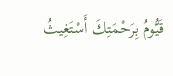قَيُّومُ بِرَحْمَتِكَ أَسْتَغِيثُ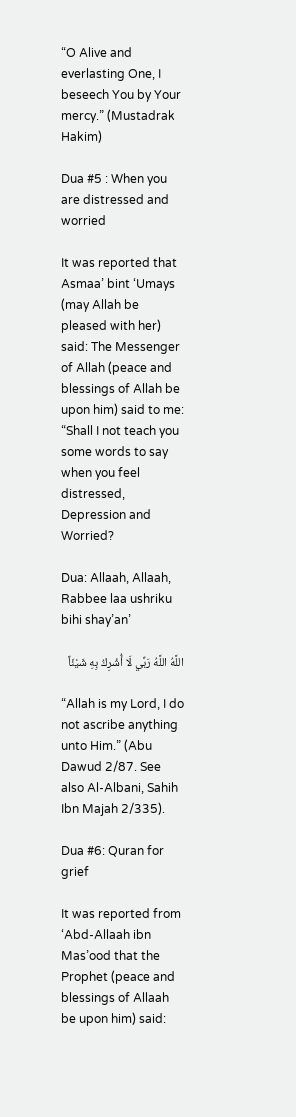“O Alive and everlasting One, I beseech You by Your mercy.” (Mustadrak Hakim)

Dua #5 : When you are distressed and worried

It was reported that Asmaa’ bint ‘Umays (may Allah be pleased with her) said: The Messenger of Allah (peace and blessings of Allah be upon him) said to me: “Shall I not teach you some words to say when you feel distressed, Depression and Worried?

Dua: Allaah, Allaah, Rabbee laa ushriku bihi shay’an’

اللَّهُ اللَّهُ رَبِّي لَا أُشْرِكُ بِهِ شَيْئَاً

“Allah is my Lord, I do not ascribe anything unto Him.” (Abu Dawud 2/87. See also Al-Albani, Sahih Ibn Majah 2/335).

Dua #6: Quran for grief

It was reported from ‘Abd-Allaah ibn Mas’ood that the Prophet (peace and blessings of Allaah be upon him) said: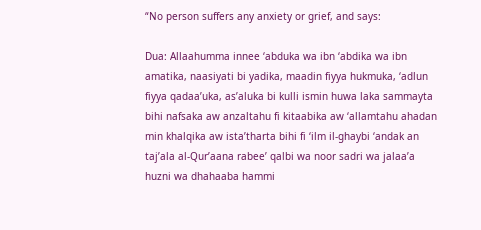“No person suffers any anxiety or grief, and says:

Dua: Allaahumma innee ‘abduka wa ibn ‘abdika wa ibn amatika, naasiyati bi yadika, maadin fiyya hukmuka, ‘adlun fiyya qadaa’uka, as’aluka bi kulli ismin huwa laka sammayta bihi nafsaka aw anzaltahu fi kitaabika aw ‘allamtahu ahadan min khalqika aw ista’tharta bihi fi ‘ilm il-ghaybi ‘andak an taj’ala al-Qur’aana rabee’ qalbi wa noor sadri wa jalaa’a huzni wa dhahaaba hammi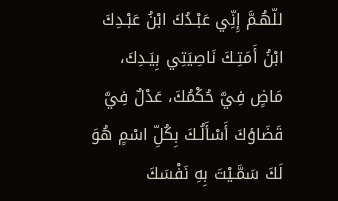للّهُـمَّ إِنِّي عَبْـدُكَ ابْنُ عَبْـدِكَ ابْنُ أَمَتِـكَ نَاصِيَتِي بِيَـدِكَ، مَاضٍ فِيَّ حُكْمُكَ، عَدْلٌ فِيَّ قَضَاؤكَ أَسْأَلُـكَ بِكُلِّ اسْمٍ هُوَ لَكَ سَمَّـيْتَ بِهِ نَفْسَكَ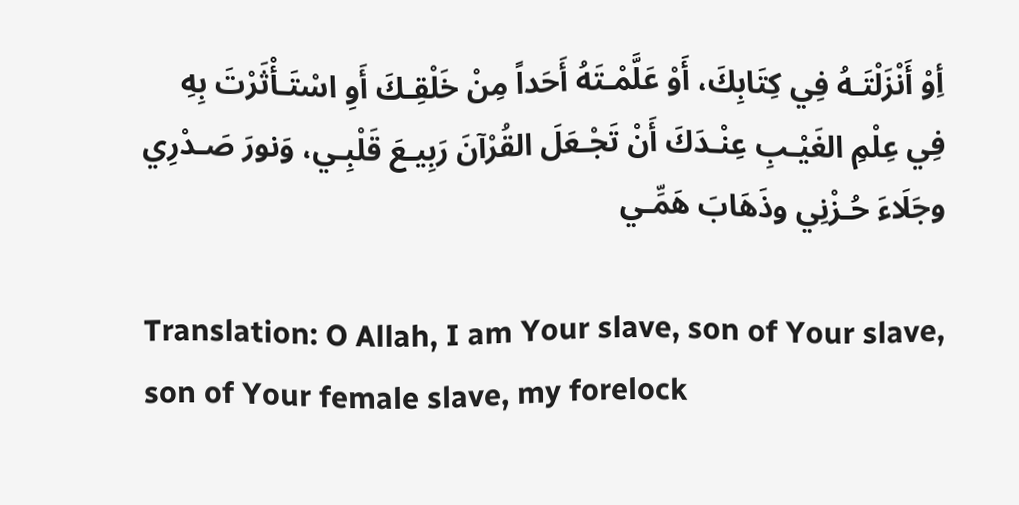أِوْ أَنْزَلْتَـهُ فِي كِتَابِكَ، أَوْ عَلَّمْـتَهُ أَحَداً مِنْ خَلْقِـكَ أَوِ اسْتَـأْثَرْتَ بِهِ فِي عِلْمِ الغَيْـبِ عِنْـدَكَ أَنْ تَجْـعَلَ القُرْآنَ رَبِيـعَ قَلْبِـي، وَنورَ صَـدْرِي وجَلَاءَ حُـزْنِي وذَهَابَ هَمِّـي

Translation: O Allah, I am Your slave, son of Your slave, son of Your female slave, my forelock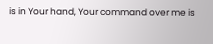is in Your hand, Your command over me is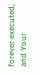forever executed, and Your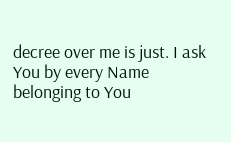decree over me is just. I ask You by every Name belonging to You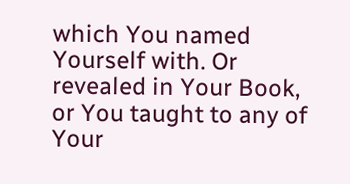which You named Yourself with. Or revealed in Your Book, or You taught to any of Your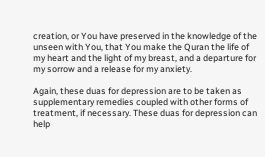creation, or You have preserved in the knowledge of the unseen with You, that You make the Quran the life of my heart and the light of my breast, and a departure for my sorrow and a release for my anxiety.

Again, these duas for depression are to be taken as supplementary remedies coupled with other forms of treatment, if necessary. These duas for depression can help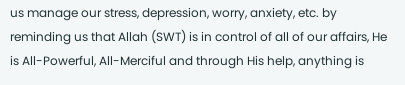us manage our stress, depression, worry, anxiety, etc. by reminding us that Allah (SWT) is in control of all of our affairs, He is All-Powerful, All-Merciful and through His help, anything is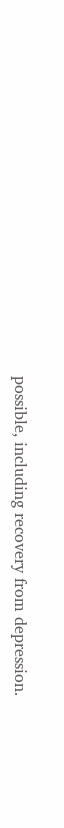possible, including recovery from depression.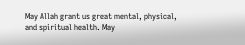May Allah grant us great mental, physical, and spiritual health. May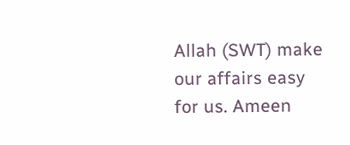Allah (SWT) make our affairs easy for us. Ameen